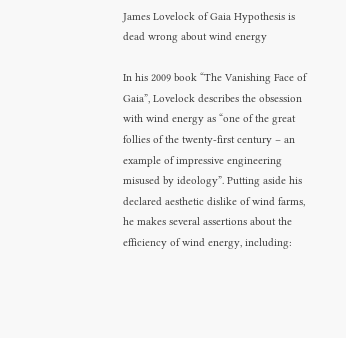James Lovelock of Gaia Hypothesis is dead wrong about wind energy

In his 2009 book “The Vanishing Face of Gaia”, Lovelock describes the obsession with wind energy as “one of the great follies of the twenty-first century – an example of impressive engineering misused by ideology”. Putting aside his declared aesthetic dislike of wind farms, he makes several assertions about the efficiency of wind energy, including: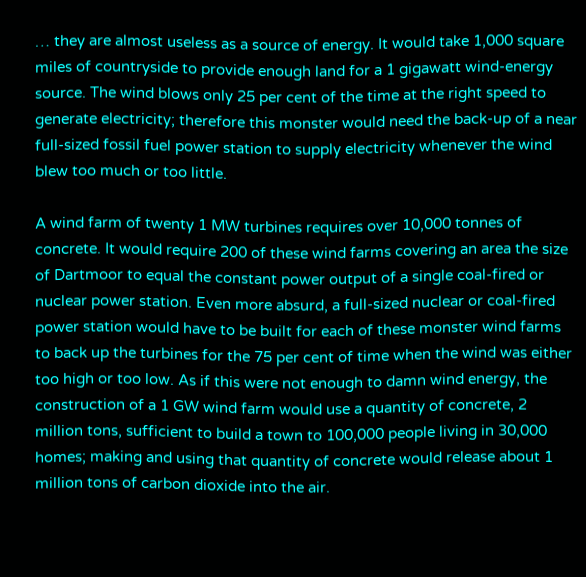… they are almost useless as a source of energy. It would take 1,000 square miles of countryside to provide enough land for a 1 gigawatt wind-energy source. The wind blows only 25 per cent of the time at the right speed to generate electricity; therefore this monster would need the back-up of a near full-sized fossil fuel power station to supply electricity whenever the wind blew too much or too little.

A wind farm of twenty 1 MW turbines requires over 10,000 tonnes of concrete. It would require 200 of these wind farms covering an area the size of Dartmoor to equal the constant power output of a single coal-fired or nuclear power station. Even more absurd, a full-sized nuclear or coal-fired power station would have to be built for each of these monster wind farms to back up the turbines for the 75 per cent of time when the wind was either too high or too low. As if this were not enough to damn wind energy, the construction of a 1 GW wind farm would use a quantity of concrete, 2 million tons, sufficient to build a town to 100,000 people living in 30,000 homes; making and using that quantity of concrete would release about 1 million tons of carbon dioxide into the air.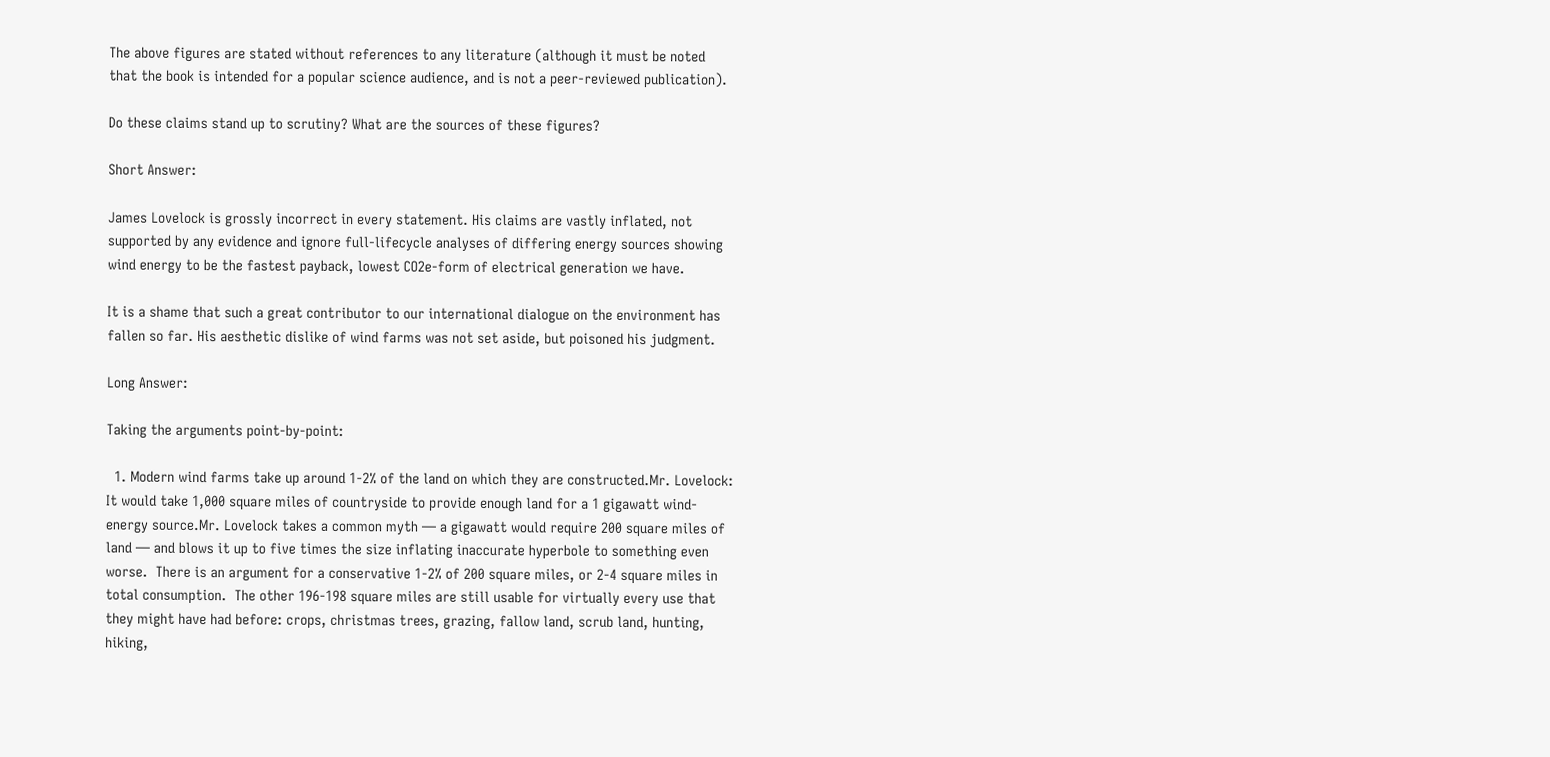The above figures are stated without references to any literature (although it must be noted that the book is intended for a popular science audience, and is not a peer-reviewed publication).

Do these claims stand up to scrutiny? What are the sources of these figures?

Short Answer:

James Lovelock is grossly incorrect in every statement. His claims are vastly inflated, not supported by any evidence and ignore full-lifecycle analyses of differing energy sources showing wind energy to be the fastest payback, lowest CO2e-form of electrical generation we have.

It is a shame that such a great contributor to our international dialogue on the environment has fallen so far. His aesthetic dislike of wind farms was not set aside, but poisoned his judgment.

Long Answer:

Taking the arguments point-by-point:

  1. Modern wind farms take up around 1-2% of the land on which they are constructed.Mr. Lovelock: It would take 1,000 square miles of countryside to provide enough land for a 1 gigawatt wind-energy source.Mr. Lovelock takes a common myth — a gigawatt would require 200 square miles of land — and blows it up to five times the size inflating inaccurate hyperbole to something even worse.  There is an argument for a conservative 1-2% of 200 square miles, or 2-4 square miles in total consumption.  The other 196-198 square miles are still usable for virtually every use that they might have had before: crops, christmas trees, grazing, fallow land, scrub land, hunting, hiking,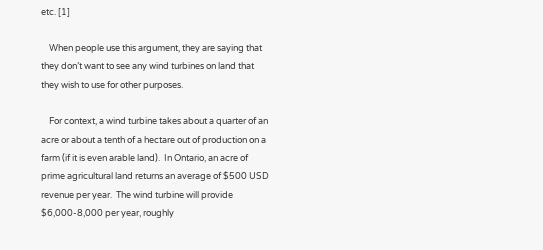etc. [1]

    When people use this argument, they are saying that they don’t want to see any wind turbines on land that they wish to use for other purposes.

    For context, a wind turbine takes about a quarter of an acre or about a tenth of a hectare out of production on a farm (if it is even arable land).  In Ontario, an acre of prime agricultural land returns an average of $500 USD revenue per year.  The wind turbine will provide $6,000-8,000 per year, roughly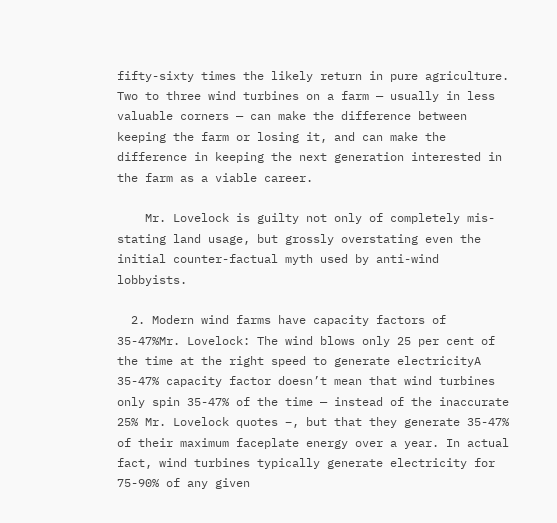fifty-sixty times the likely return in pure agriculture.  Two to three wind turbines on a farm — usually in less valuable corners — can make the difference between keeping the farm or losing it, and can make the difference in keeping the next generation interested in the farm as a viable career.

    Mr. Lovelock is guilty not only of completely mis-stating land usage, but grossly overstating even the initial counter-factual myth used by anti-wind lobbyists.

  2. Modern wind farms have capacity factors of 35-47%Mr. Lovelock: The wind blows only 25 per cent of the time at the right speed to generate electricityA 35-47% capacity factor doesn’t mean that wind turbines only spin 35-47% of the time — instead of the inaccurate 25% Mr. Lovelock quotes –, but that they generate 35-47% of their maximum faceplate energy over a year. In actual fact, wind turbines typically generate electricity for 75-90% of any given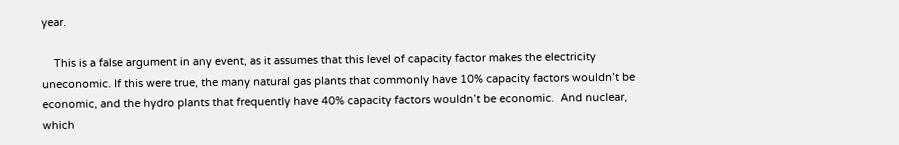year.

    This is a false argument in any event, as it assumes that this level of capacity factor makes the electricity uneconomic. If this were true, the many natural gas plants that commonly have 10% capacity factors wouldn’t be economic, and the hydro plants that frequently have 40% capacity factors wouldn’t be economic.  And nuclear, which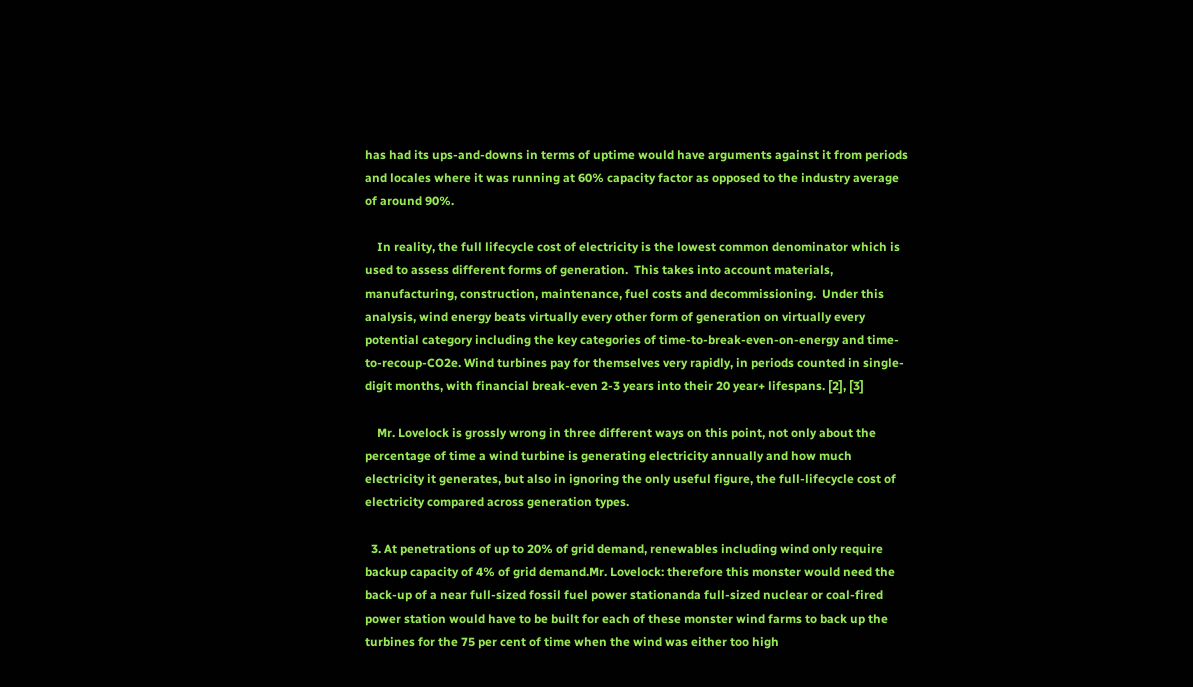has had its ups-and-downs in terms of uptime would have arguments against it from periods and locales where it was running at 60% capacity factor as opposed to the industry average of around 90%.

    In reality, the full lifecycle cost of electricity is the lowest common denominator which is used to assess different forms of generation.  This takes into account materials, manufacturing, construction, maintenance, fuel costs and decommissioning.  Under this analysis, wind energy beats virtually every other form of generation on virtually every potential category including the key categories of time-to-break-even-on-energy and time-to-recoup-CO2e. Wind turbines pay for themselves very rapidly, in periods counted in single-digit months, with financial break-even 2-3 years into their 20 year+ lifespans. [2], [3]

    Mr. Lovelock is grossly wrong in three different ways on this point, not only about the percentage of time a wind turbine is generating electricity annually and how much electricity it generates, but also in ignoring the only useful figure, the full-lifecycle cost of electricity compared across generation types.

  3. At penetrations of up to 20% of grid demand, renewables including wind only require backup capacity of 4% of grid demand.Mr. Lovelock: therefore this monster would need the back-up of a near full-sized fossil fuel power stationanda full-sized nuclear or coal-fired power station would have to be built for each of these monster wind farms to back up the turbines for the 75 per cent of time when the wind was either too high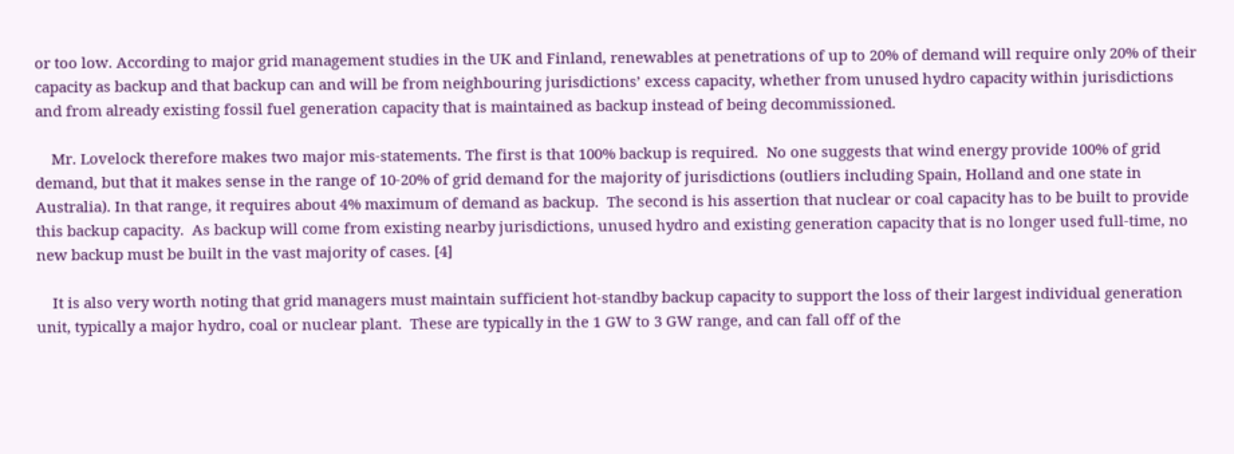or too low. According to major grid management studies in the UK and Finland, renewables at penetrations of up to 20% of demand will require only 20% of their capacity as backup and that backup can and will be from neighbouring jurisdictions’ excess capacity, whether from unused hydro capacity within jurisdictions and from already existing fossil fuel generation capacity that is maintained as backup instead of being decommissioned.

    Mr. Lovelock therefore makes two major mis-statements. The first is that 100% backup is required.  No one suggests that wind energy provide 100% of grid demand, but that it makes sense in the range of 10-20% of grid demand for the majority of jurisdictions (outliers including Spain, Holland and one state in Australia). In that range, it requires about 4% maximum of demand as backup.  The second is his assertion that nuclear or coal capacity has to be built to provide this backup capacity.  As backup will come from existing nearby jurisdictions, unused hydro and existing generation capacity that is no longer used full-time, no new backup must be built in the vast majority of cases. [4]

    It is also very worth noting that grid managers must maintain sufficient hot-standby backup capacity to support the loss of their largest individual generation unit, typically a major hydro, coal or nuclear plant.  These are typically in the 1 GW to 3 GW range, and can fall off of the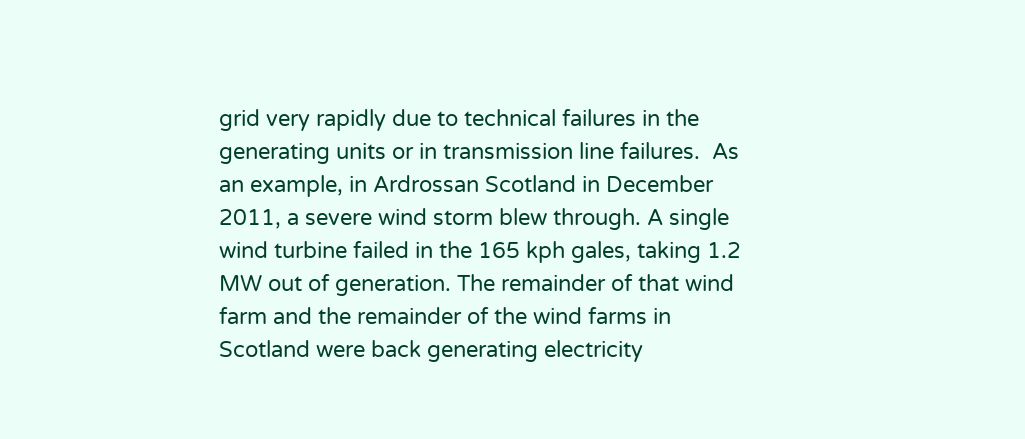grid very rapidly due to technical failures in the generating units or in transmission line failures.  As an example, in Ardrossan Scotland in December 2011, a severe wind storm blew through. A single wind turbine failed in the 165 kph gales, taking 1.2 MW out of generation. The remainder of that wind farm and the remainder of the wind farms in Scotland were back generating electricity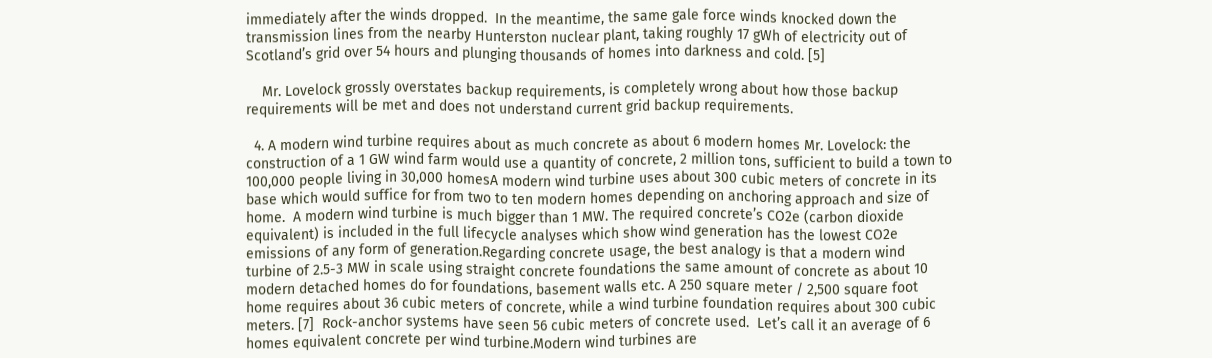immediately after the winds dropped.  In the meantime, the same gale force winds knocked down the transmission lines from the nearby Hunterston nuclear plant, taking roughly 17 gWh of electricity out of Scotland’s grid over 54 hours and plunging thousands of homes into darkness and cold. [5]

    Mr. Lovelock grossly overstates backup requirements, is completely wrong about how those backup requirements will be met and does not understand current grid backup requirements.

  4. A modern wind turbine requires about as much concrete as about 6 modern homes Mr. Lovelock: the construction of a 1 GW wind farm would use a quantity of concrete, 2 million tons, sufficient to build a town to 100,000 people living in 30,000 homesA modern wind turbine uses about 300 cubic meters of concrete in its base which would suffice for from two to ten modern homes depending on anchoring approach and size of home.  A modern wind turbine is much bigger than 1 MW. The required concrete’s CO2e (carbon dioxide equivalent) is included in the full lifecycle analyses which show wind generation has the lowest CO2e emissions of any form of generation.Regarding concrete usage, the best analogy is that a modern wind turbine of 2.5-3 MW in scale using straight concrete foundations the same amount of concrete as about 10 modern detached homes do for foundations, basement walls etc. A 250 square meter / 2,500 square foot home requires about 36 cubic meters of concrete, while a wind turbine foundation requires about 300 cubic meters. [7]  Rock-anchor systems have seen 56 cubic meters of concrete used.  Let’s call it an average of 6 homes equivalent concrete per wind turbine.Modern wind turbines are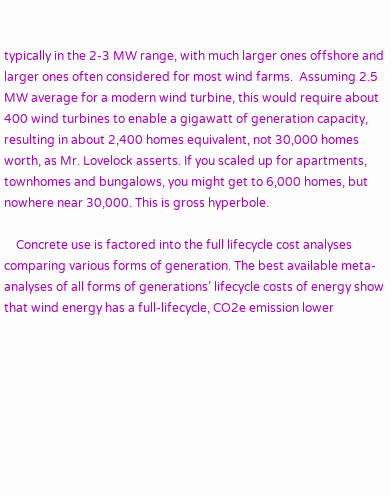typically in the 2-3 MW range, with much larger ones offshore and larger ones often considered for most wind farms.  Assuming 2.5 MW average for a modern wind turbine, this would require about 400 wind turbines to enable a gigawatt of generation capacity, resulting in about 2,400 homes equivalent, not 30,000 homes worth, as Mr. Lovelock asserts. If you scaled up for apartments, townhomes and bungalows, you might get to 6,000 homes, but nowhere near 30,000. This is gross hyperbole.

    Concrete use is factored into the full lifecycle cost analyses comparing various forms of generation. The best available meta-analyses of all forms of generations’ lifecycle costs of energy show that wind energy has a full-lifecycle, CO2e emission lower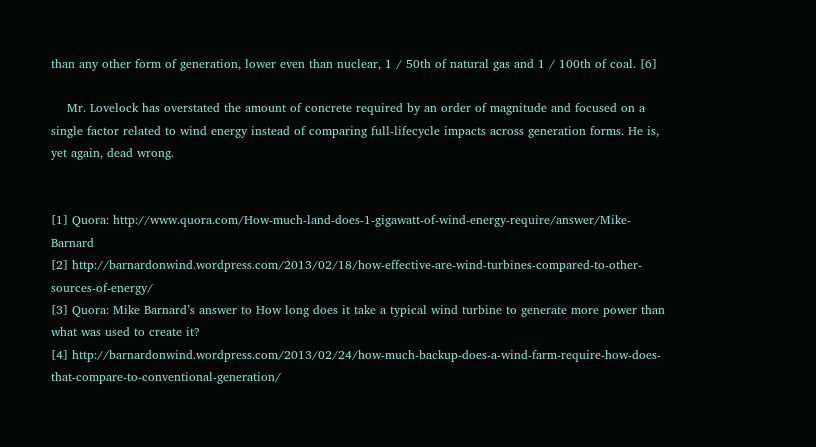than any other form of generation, lower even than nuclear, 1 / 50th of natural gas and 1 / 100th of coal. [6]

    Mr. Lovelock has overstated the amount of concrete required by an order of magnitude and focused on a single factor related to wind energy instead of comparing full-lifecycle impacts across generation forms. He is, yet again, dead wrong.


[1] Quora: http://www.quora.com/How-much-land-does-1-gigawatt-of-wind-energy-require/answer/Mike-Barnard
[2] http://barnardonwind.wordpress.com/2013/02/18/how-effective-are-wind-turbines-compared-to-other-sources-of-energy/
[3] Quora: Mike Barnard’s answer to How long does it take a typical wind turbine to generate more power than what was used to create it?
[4] http://barnardonwind.wordpress.com/2013/02/24/how-much-backup-does-a-wind-farm-require-how-does-that-compare-to-conventional-generation/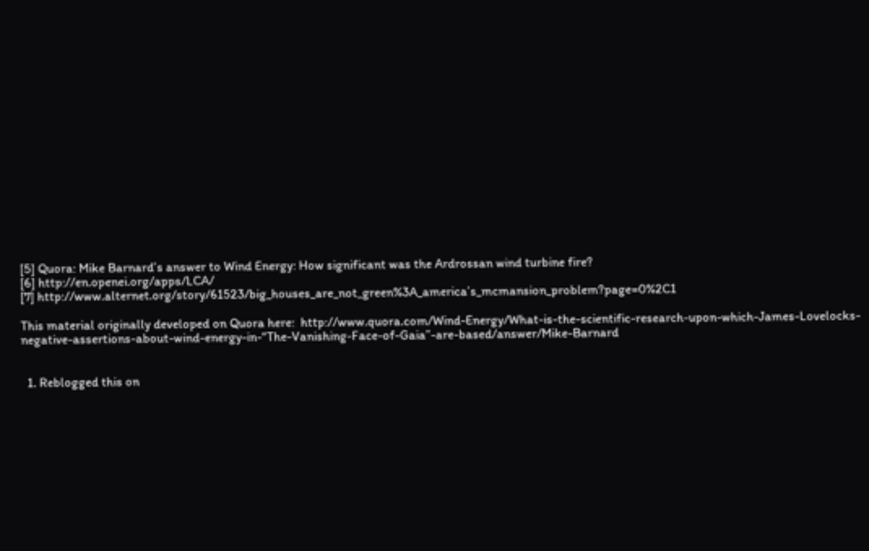[5] Quora: Mike Barnard’s answer to Wind Energy: How significant was the Ardrossan wind turbine fire?
[6] http://en.openei.org/apps/LCA/
[7] http://www.alternet.org/story/61523/big_houses_are_not_green%3A_america’s_mcmansion_problem?page=0%2C1

This material originally developed on Quora here:  http://www.quora.com/Wind-Energy/What-is-the-scientific-research-upon-which-James-Lovelocks-negative-assertions-about-wind-energy-in-“The-Vanishing-Face-of-Gaia”-are-based/answer/Mike-Barnard


  1. Reblogged this on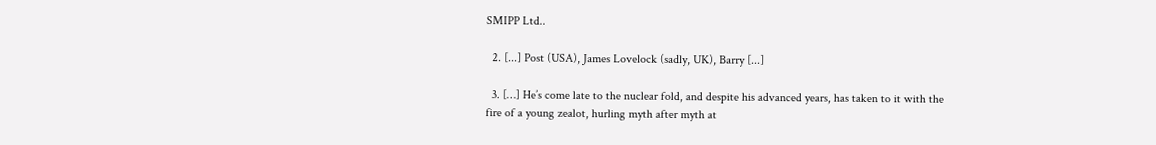SMIPP Ltd..

  2. [...] Post (USA), James Lovelock (sadly, UK), Barry [...]

  3. […] He’s come late to the nuclear fold, and despite his advanced years, has taken to it with the fire of a young zealot, hurling myth after myth at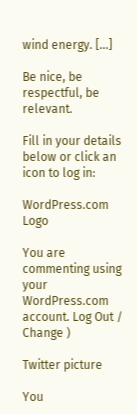wind energy. […]

Be nice, be respectful, be relevant.

Fill in your details below or click an icon to log in:

WordPress.com Logo

You are commenting using your WordPress.com account. Log Out / Change )

Twitter picture

You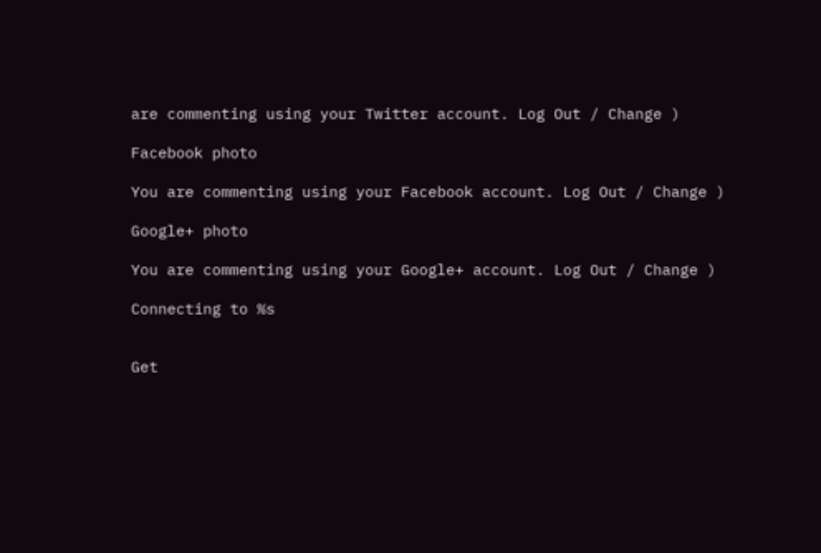are commenting using your Twitter account. Log Out / Change )

Facebook photo

You are commenting using your Facebook account. Log Out / Change )

Google+ photo

You are commenting using your Google+ account. Log Out / Change )

Connecting to %s


Get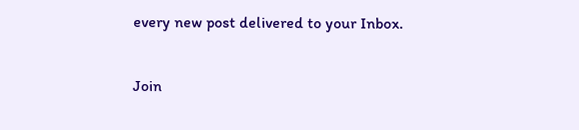every new post delivered to your Inbox.

Join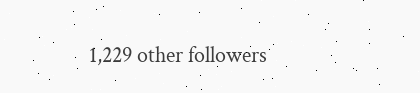1,229 other followers